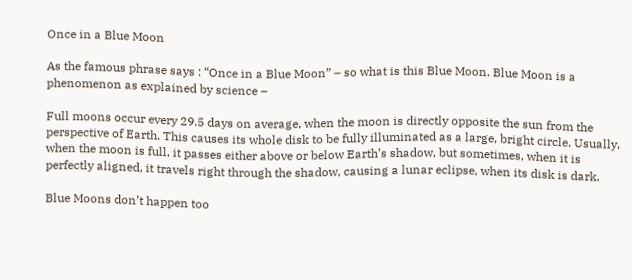Once in a Blue Moon

As the famous phrase says : “Once in a Blue Moon” – so what is this Blue Moon. Blue Moon is a phenomenon as explained by science –

Full moons occur every 29.5 days on average, when the moon is directly opposite the sun from the perspective of Earth. This causes its whole disk to be fully illuminated as a large, bright circle. Usually, when the moon is full, it passes either above or below Earth’s shadow, but sometimes, when it is perfectly aligned, it travels right through the shadow, causing a lunar eclipse, when its disk is dark.

Blue Moons don’t happen too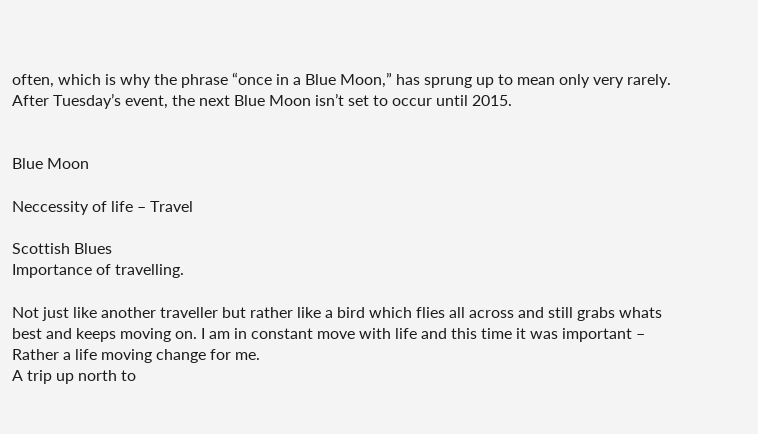often, which is why the phrase “once in a Blue Moon,” has sprung up to mean only very rarely. After Tuesday’s event, the next Blue Moon isn’t set to occur until 2015.


Blue Moon

Neccessity of life – Travel

Scottish Blues
Importance of travelling.

Not just like another traveller but rather like a bird which flies all across and still grabs whats best and keeps moving on. I am in constant move with life and this time it was important – Rather a life moving change for me.
A trip up north to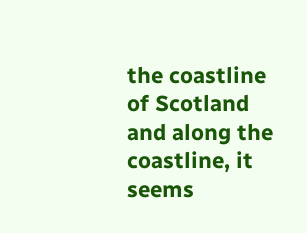the coastline of Scotland and along the coastline, it seems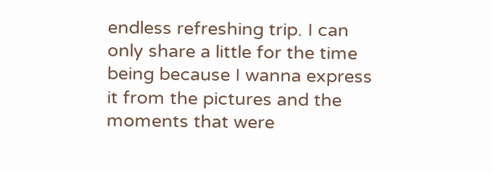endless refreshing trip. I can only share a little for the time being because I wanna express it from the pictures and the moments that were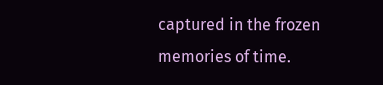captured in the frozen memories of time.